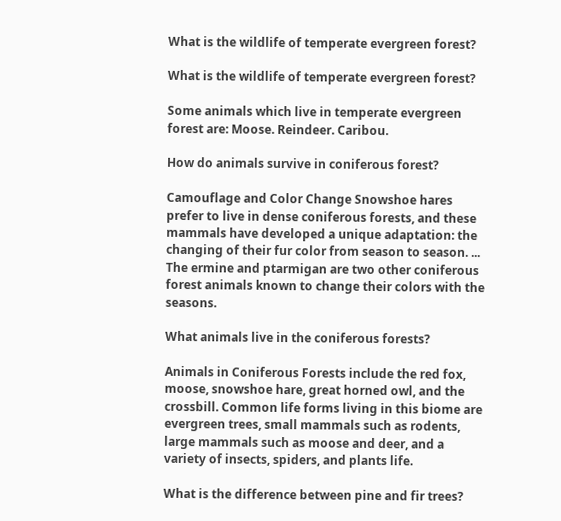What is the wildlife of temperate evergreen forest?

What is the wildlife of temperate evergreen forest?

Some animals which live in temperate evergreen forest are: Moose. Reindeer. Caribou.

How do animals survive in coniferous forest?

Camouflage and Color Change Snowshoe hares prefer to live in dense coniferous forests, and these mammals have developed a unique adaptation: the changing of their fur color from season to season. ... The ermine and ptarmigan are two other coniferous forest animals known to change their colors with the seasons.

What animals live in the coniferous forests?

Animals in Coniferous Forests include the red fox, moose, snowshoe hare, great horned owl, and the crossbill. Common life forms living in this biome are evergreen trees, small mammals such as rodents, large mammals such as moose and deer, and a variety of insects, spiders, and plants life.

What is the difference between pine and fir trees?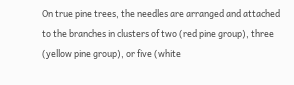On true pine trees, the needles are arranged and attached to the branches in clusters of two (red pine group), three (yellow pine group), or five (white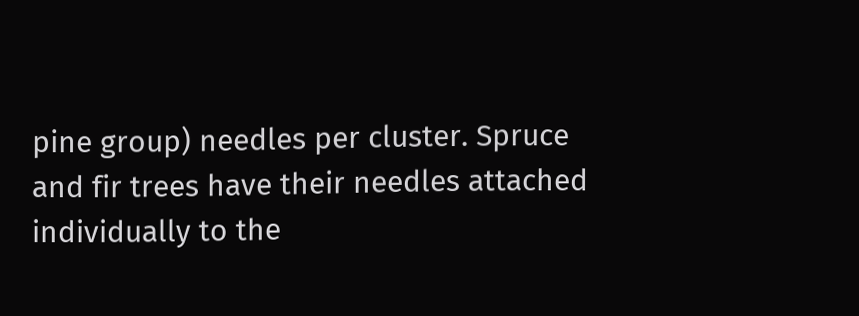pine group) needles per cluster. Spruce and fir trees have their needles attached individually to the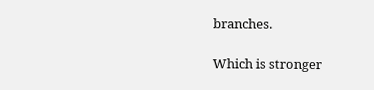branches.

Which is stronger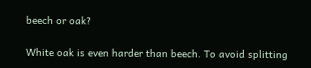beech or oak?

White oak is even harder than beech. To avoid splitting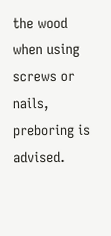the wood when using screws or nails, preboring is advised.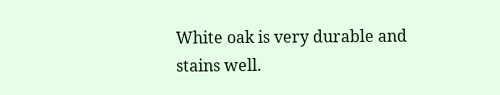White oak is very durable and stains well.